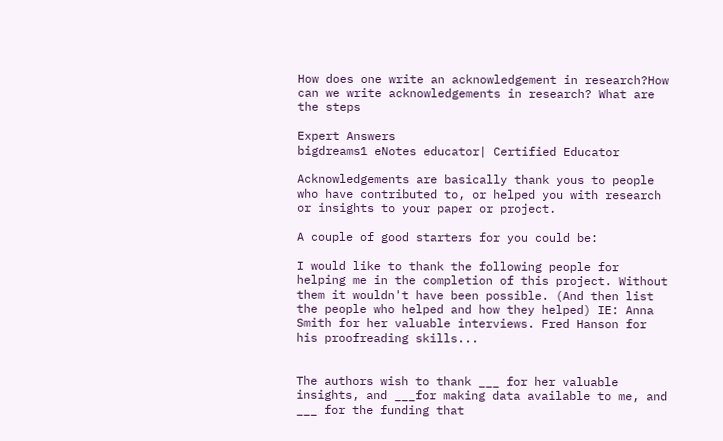How does one write an acknowledgement in research?How can we write acknowledgements in research? What are the steps

Expert Answers
bigdreams1 eNotes educator| Certified Educator

Acknowledgements are basically thank yous to people who have contributed to, or helped you with research or insights to your paper or project.

A couple of good starters for you could be:

I would like to thank the following people for helping me in the completion of this project. Without them it wouldn't have been possible. (And then list the people who helped and how they helped) IE: Anna Smith for her valuable interviews. Fred Hanson for his proofreading skills...


The authors wish to thank ___ for her valuable insights, and ___for making data available to me, and ___ for the funding that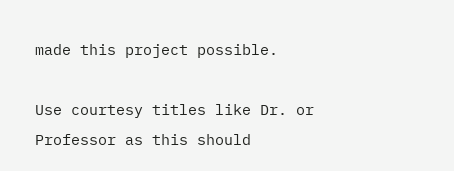made this project possible.

Use courtesy titles like Dr. or Professor as this should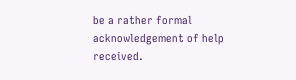be a rather formal acknowledgement of help received.